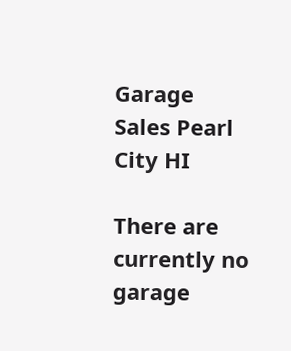Garage Sales Pearl City HI

There are currently no garage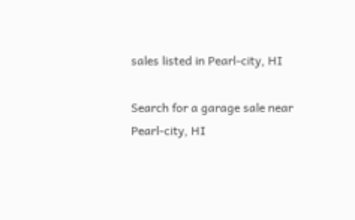sales listed in Pearl-city, HI

Search for a garage sale near Pearl-city, HI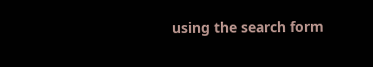using the search form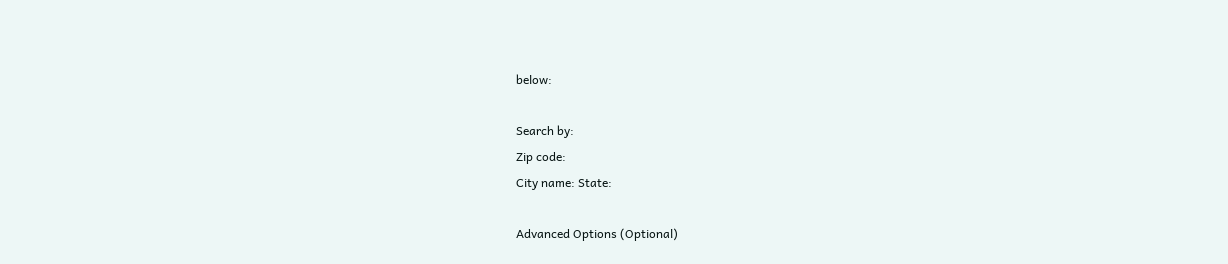below:

Search by:
Zip code:
City name: State:

Advanced Options (Optional)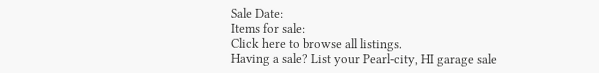Sale Date:
Items for sale:
Click here to browse all listings.
Having a sale? List your Pearl-city, HI garage sale